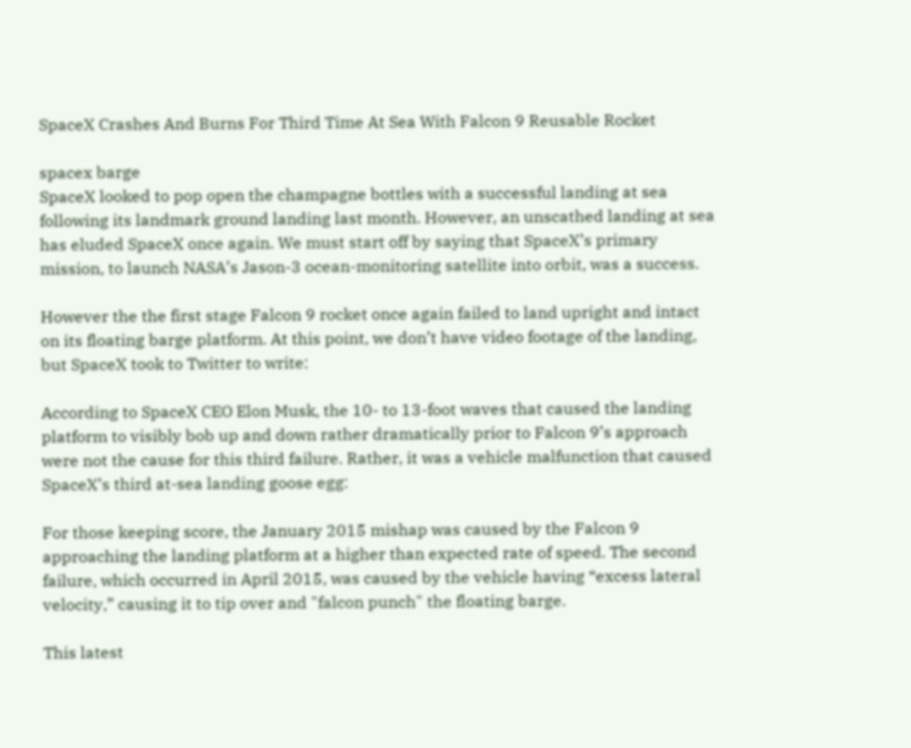SpaceX Crashes And Burns For Third Time At Sea With Falcon 9 Reusable Rocket

spacex barge
SpaceX looked to pop open the champagne bottles with a successful landing at sea following its landmark ground landing last month. However, an unscathed landing at sea has eluded SpaceX once again. We must start off by saying that SpaceX’s primary mission, to launch NASA’s Jason-3 ocean-monitoring satellite into orbit, was a success.

However the the first stage Falcon 9 rocket once again failed to land upright and intact on its floating barge platform. At this point, we don’t have video footage of the landing, but SpaceX took to Twitter to write:

According to SpaceX CEO Elon Musk, the 10- to 13-foot waves that caused the landing platform to visibly bob up and down rather dramatically prior to Falcon 9’s approach were not the cause for this third failure. Rather, it was a vehicle malfunction that caused SpaceX’s third at-sea landing goose egg:

For those keeping score, the January 2015 mishap was caused by the Falcon 9 approaching the landing platform at a higher than expected rate of speed. The second failure, which occurred in April 2015, was caused by the vehicle having “excess lateral velocity,” causing it to tip over and "falcon punch" the floating barge.

This latest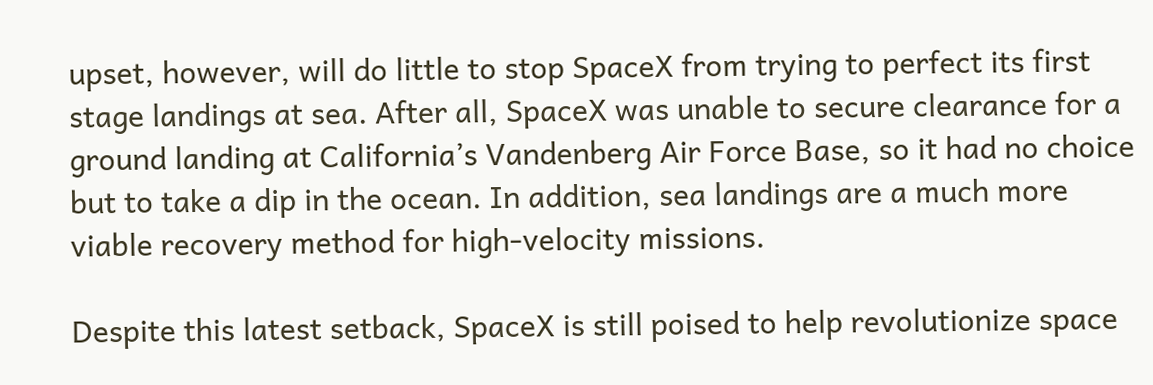upset, however, will do little to stop SpaceX from trying to perfect its first stage landings at sea. After all, SpaceX was unable to secure clearance for a ground landing at California’s Vandenberg Air Force Base, so it had no choice but to take a dip in the ocean. In addition, sea landings are a much more viable recovery method for high-velocity missions.

Despite this latest setback, SpaceX is still poised to help revolutionize space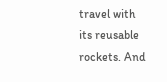travel with its reusable rockets. And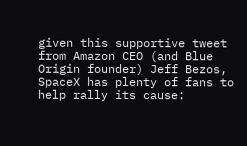given this supportive tweet from Amazon CEO (and Blue Origin founder) Jeff Bezos, SpaceX has plenty of fans to help rally its cause: